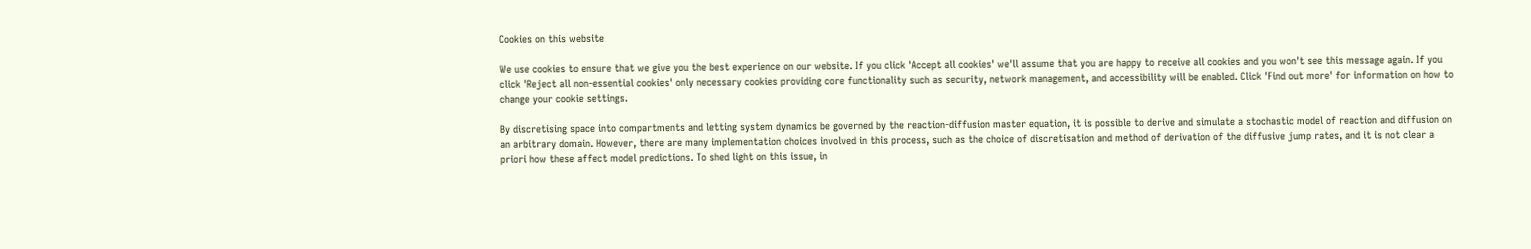Cookies on this website

We use cookies to ensure that we give you the best experience on our website. If you click 'Accept all cookies' we'll assume that you are happy to receive all cookies and you won't see this message again. If you click 'Reject all non-essential cookies' only necessary cookies providing core functionality such as security, network management, and accessibility will be enabled. Click 'Find out more' for information on how to change your cookie settings.

By discretising space into compartments and letting system dynamics be governed by the reaction-diffusion master equation, it is possible to derive and simulate a stochastic model of reaction and diffusion on an arbitrary domain. However, there are many implementation choices involved in this process, such as the choice of discretisation and method of derivation of the diffusive jump rates, and it is not clear a priori how these affect model predictions. To shed light on this issue, in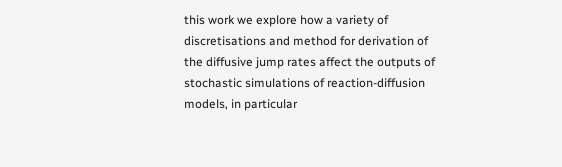this work we explore how a variety of discretisations and method for derivation of the diffusive jump rates affect the outputs of stochastic simulations of reaction-diffusion models, in particular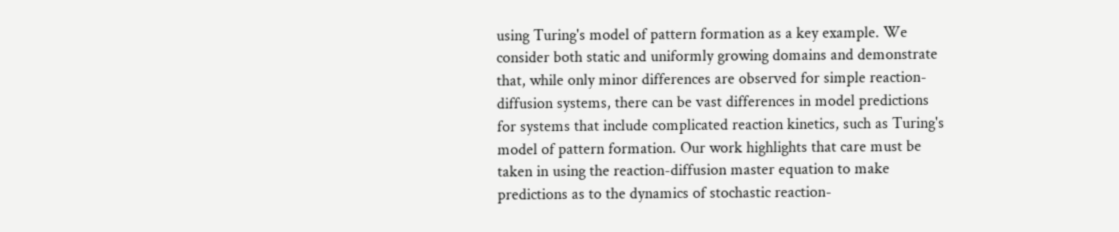using Turing's model of pattern formation as a key example. We consider both static and uniformly growing domains and demonstrate that, while only minor differences are observed for simple reaction-diffusion systems, there can be vast differences in model predictions for systems that include complicated reaction kinetics, such as Turing's model of pattern formation. Our work highlights that care must be taken in using the reaction-diffusion master equation to make predictions as to the dynamics of stochastic reaction-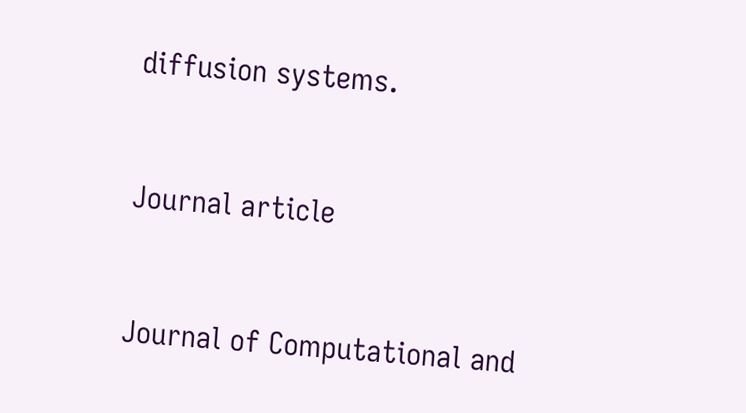diffusion systems.


Journal article


Journal of Computational and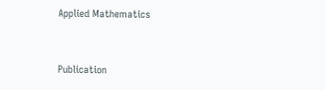Applied Mathematics



Publication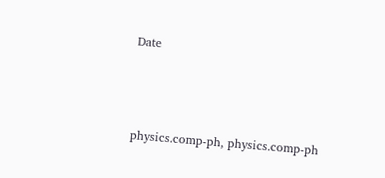Date



physics.comp-ph, physics.comp-ph